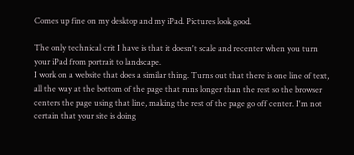Comes up fine on my desktop and my iPad. Pictures look good.

The only technical crit I have is that it doesn't scale and recenter when you turn your iPad from portrait to landscape.
I work on a website that does a similar thing. Turns out that there is one line of text, all the way at the bottom of the page that runs longer than the rest so the browser centers the page using that line, making the rest of the page go off center. I'm not certain that your site is doing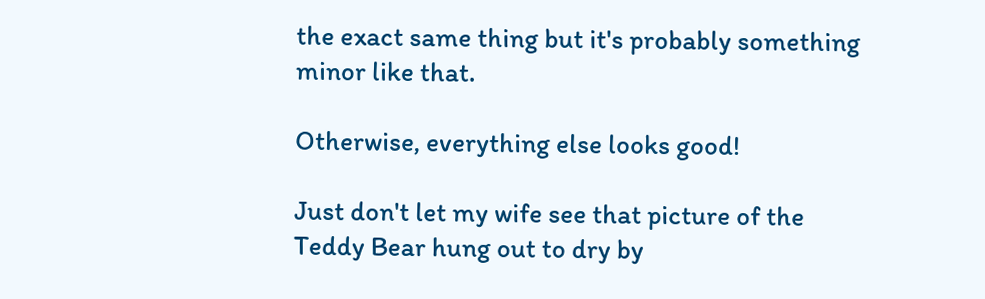the exact same thing but it's probably something minor like that.

Otherwise, everything else looks good!

Just don't let my wife see that picture of the Teddy Bear hung out to dry by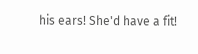his ears! She'd have a fit!